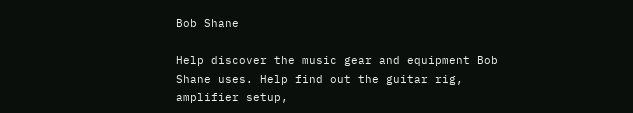Bob Shane

Help discover the music gear and equipment Bob Shane uses. Help find out the guitar rig, amplifier setup,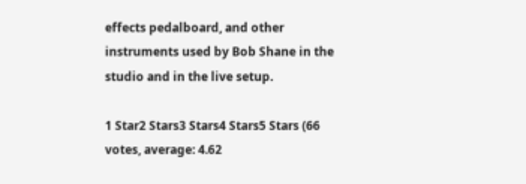effects pedalboard, and other instruments used by Bob Shane in the studio and in the live setup.

1 Star2 Stars3 Stars4 Stars5 Stars (66 votes, average: 4.62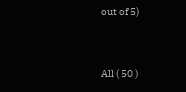out of 5)


All ( 50 )